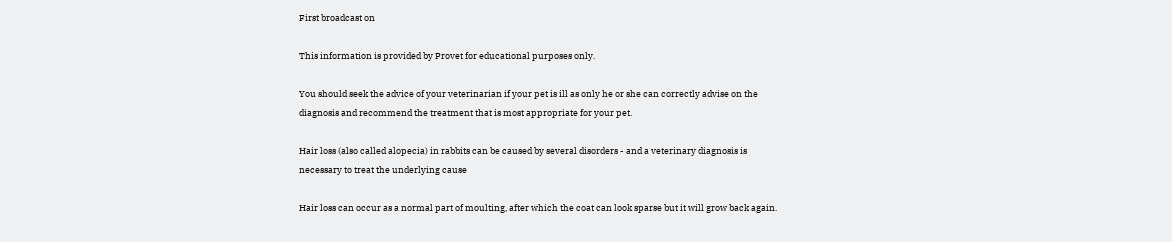First broadcast on

This information is provided by Provet for educational purposes only.

You should seek the advice of your veterinarian if your pet is ill as only he or she can correctly advise on the diagnosis and recommend the treatment that is most appropriate for your pet.

Hair loss (also called alopecia) in rabbits can be caused by several disorders - and a veterinary diagnosis is necessary to treat the underlying cause

Hair loss can occur as a normal part of moulting, after which the coat can look sparse but it will grow back again.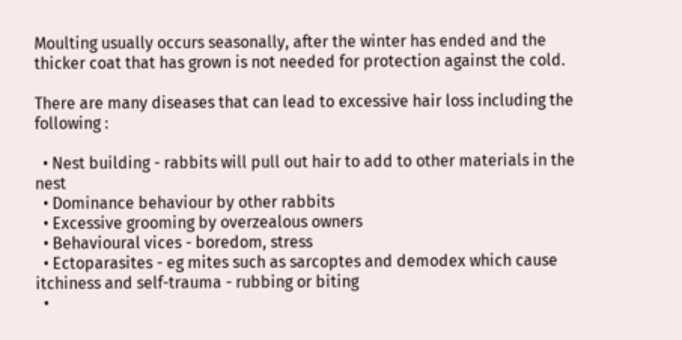Moulting usually occurs seasonally, after the winter has ended and the thicker coat that has grown is not needed for protection against the cold.

There are many diseases that can lead to excessive hair loss including the following :

  • Nest building - rabbits will pull out hair to add to other materials in the nest
  • Dominance behaviour by other rabbits
  • Excessive grooming by overzealous owners
  • Behavioural vices - boredom, stress
  • Ectoparasites - eg mites such as sarcoptes and demodex which cause itchiness and self-trauma - rubbing or biting
  •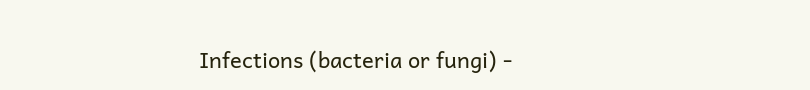Infections (bacteria or fungi) -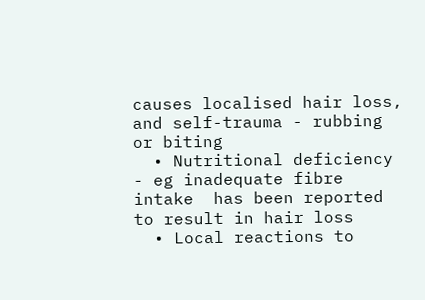causes localised hair loss, and self-trauma - rubbing or biting
  • Nutritional deficiency - eg inadequate fibre intake  has been reported to result in hair loss
  • Local reactions to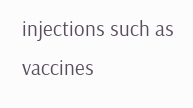injections such as vaccines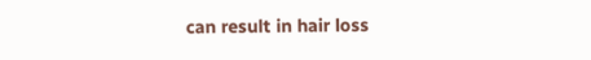can result in hair loss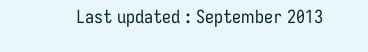Last updated : September 2013